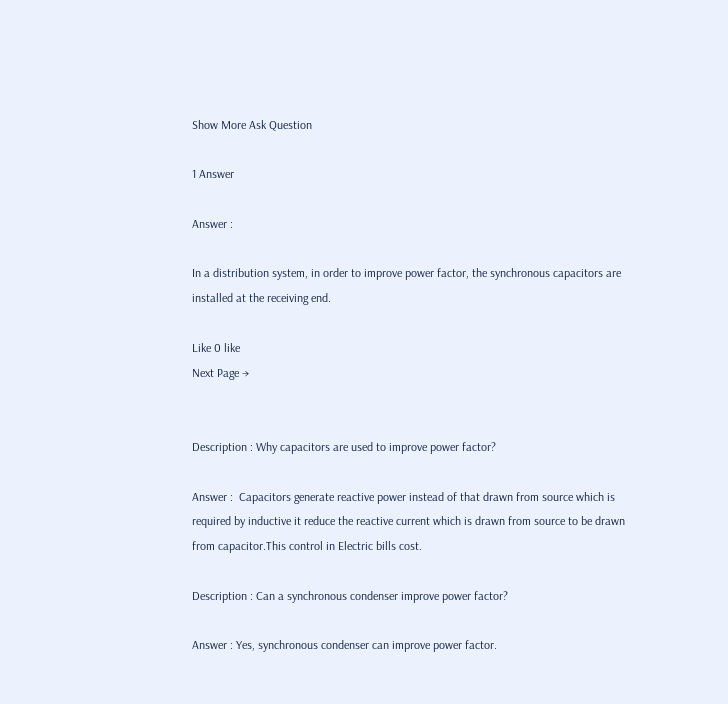Show More Ask Question

1 Answer

Answer :

In a distribution system, in order to improve power factor, the synchronous capacitors are installed at the receiving end.

Like 0 like
Next Page →


Description : Why capacitors are used to improve power factor?

Answer :  Capacitors generate reactive power instead of that drawn from source which is required by inductive it reduce the reactive current which is drawn from source to be drawn from capacitor.This control in Electric bills cost.

Description : Can a synchronous condenser improve power factor?

Answer : Yes, synchronous condenser can improve power factor.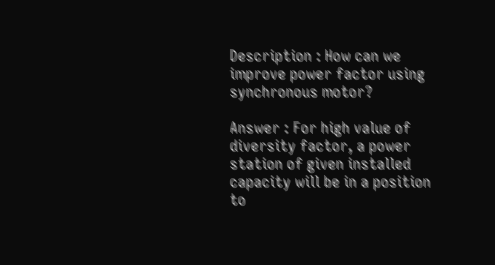Description : How can we improve power factor using synchronous motor?

Answer : For high value of diversity factor, a power station of given installed capacity will be in a position to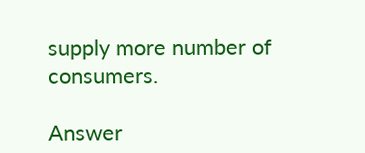supply more number of consumers.

Answer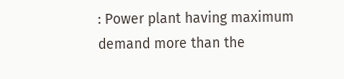: Power plant having maximum demand more than the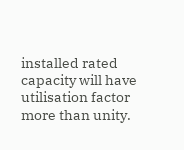installed rated capacity will have utilisation factor more than unity.